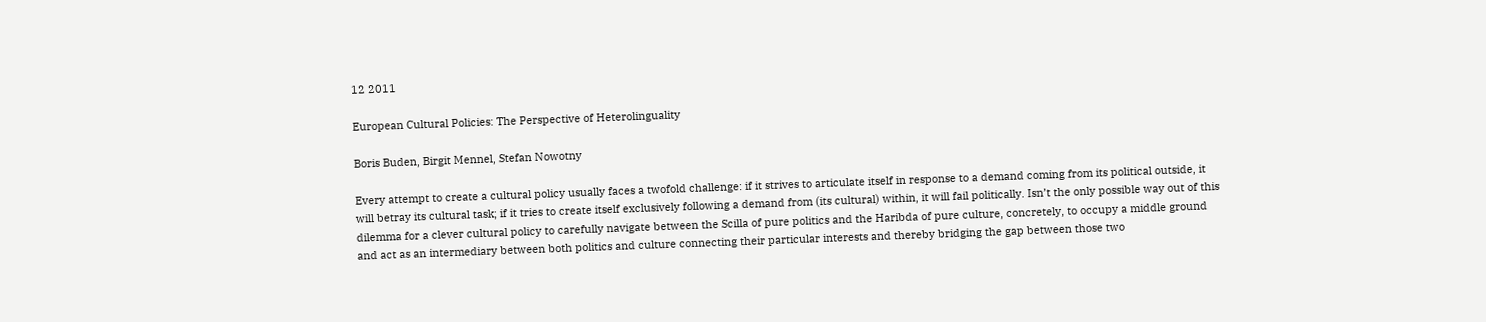12 2011

European Cultural Policies: The Perspective of Heterolinguality

Boris Buden, Birgit Mennel, Stefan Nowotny

Every attempt to create a cultural policy usually faces a twofold challenge: if it strives to articulate itself in response to a demand coming from its political outside, it will betray its cultural task; if it tries to create itself exclusively following a demand from (its cultural) within, it will fail politically. Isn’t the only possible way out of this dilemma for a clever cultural policy to carefully navigate between the Scilla of pure politics and the Haribda of pure culture, concretely, to occupy a middle ground and act as an intermediary between both politics and culture connecting their particular interests and thereby bridging the gap between those two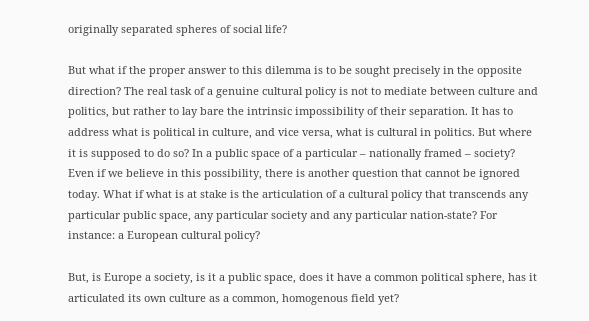originally separated spheres of social life?

But what if the proper answer to this dilemma is to be sought precisely in the opposite direction? The real task of a genuine cultural policy is not to mediate between culture and politics, but rather to lay bare the intrinsic impossibility of their separation. It has to address what is political in culture, and vice versa, what is cultural in politics. But where it is supposed to do so? In a public space of a particular – nationally framed – society? Even if we believe in this possibility, there is another question that cannot be ignored today. What if what is at stake is the articulation of a cultural policy that transcends any particular public space, any particular society and any particular nation-state? For instance: a European cultural policy?

But, is Europe a society, is it a public space, does it have a common political sphere, has it articulated its own culture as a common, homogenous field yet?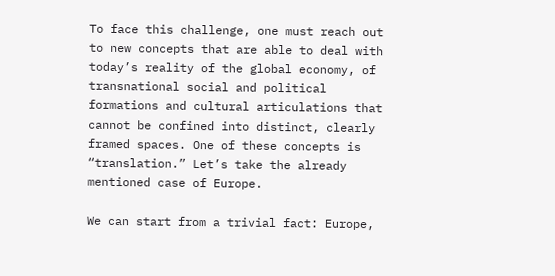To face this challenge, one must reach out to new concepts that are able to deal with today’s reality of the global economy, of transnational social and political formations and cultural articulations that cannot be confined into distinct, clearly framed spaces. One of these concepts is “translation.” Let’s take the already mentioned case of Europe.

We can start from a trivial fact: Europe,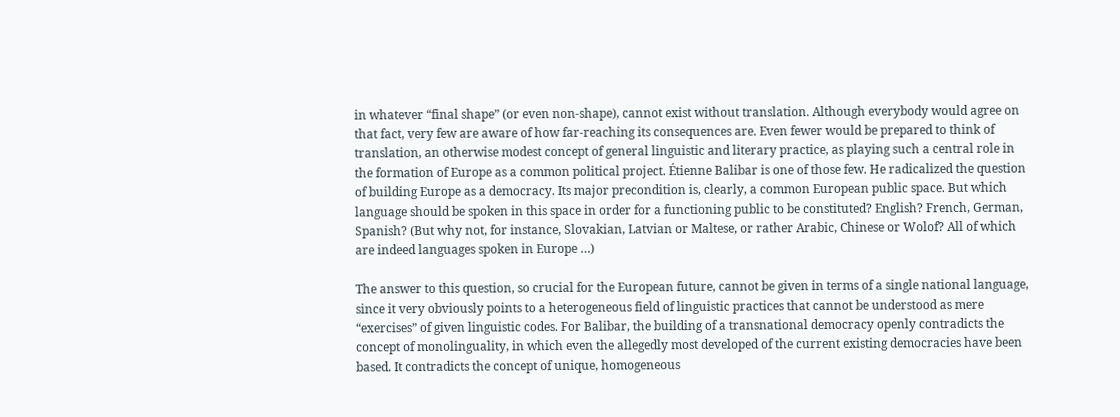in whatever “final shape” (or even non-shape), cannot exist without translation. Although everybody would agree on that fact, very few are aware of how far-reaching its consequences are. Even fewer would be prepared to think of translation, an otherwise modest concept of general linguistic and literary practice, as playing such a central role in the formation of Europe as a common political project. Étienne Balibar is one of those few. He radicalized the question of building Europe as a democracy. Its major precondition is, clearly, a common European public space. But which language should be spoken in this space in order for a functioning public to be constituted? English? French, German, Spanish? (But why not, for instance, Slovakian, Latvian or Maltese, or rather Arabic, Chinese or Wolof? All of which are indeed languages spoken in Europe …)

The answer to this question, so crucial for the European future, cannot be given in terms of a single national language, since it very obviously points to a heterogeneous field of linguistic practices that cannot be understood as mere “exercises” of given linguistic codes. For Balibar, the building of a transnational democracy openly contradicts the concept of monolinguality, in which even the allegedly most developed of the current existing democracies have been based. It contradicts the concept of unique, homogeneous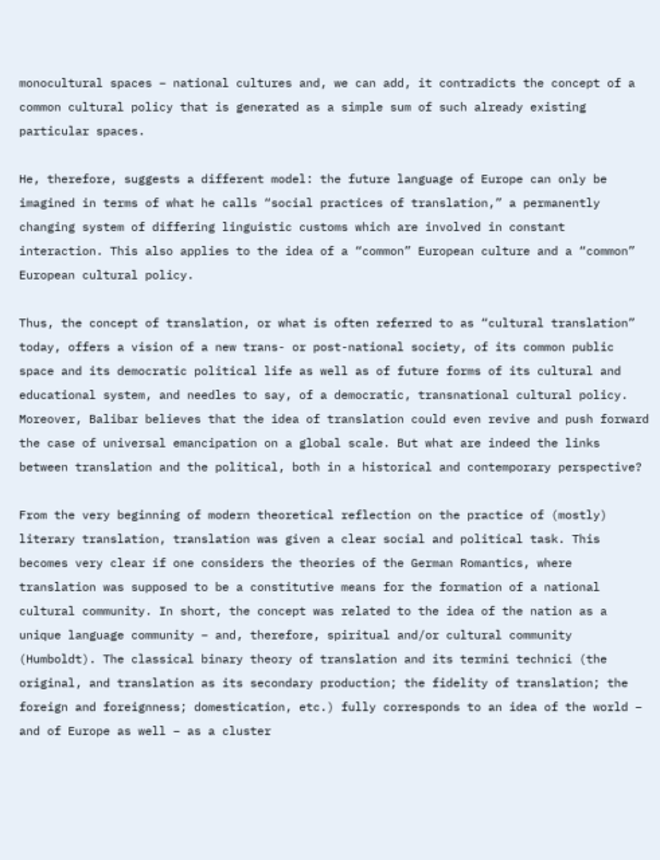monocultural spaces – national cultures and, we can add, it contradicts the concept of a common cultural policy that is generated as a simple sum of such already existing particular spaces.

He, therefore, suggests a different model: the future language of Europe can only be imagined in terms of what he calls “social practices of translation,” a permanently changing system of differing linguistic customs which are involved in constant interaction. This also applies to the idea of a “common” European culture and a “common” European cultural policy.

Thus, the concept of translation, or what is often referred to as “cultural translation” today, offers a vision of a new trans- or post-national society, of its common public space and its democratic political life as well as of future forms of its cultural and educational system, and needles to say, of a democratic, transnational cultural policy. Moreover, Balibar believes that the idea of translation could even revive and push forward the case of universal emancipation on a global scale. But what are indeed the links between translation and the political, both in a historical and contemporary perspective?

From the very beginning of modern theoretical reflection on the practice of (mostly) literary translation, translation was given a clear social and political task. This becomes very clear if one considers the theories of the German Romantics, where translation was supposed to be a constitutive means for the formation of a national cultural community. In short, the concept was related to the idea of the nation as a unique language community – and, therefore, spiritual and/or cultural community (Humboldt). The classical binary theory of translation and its termini technici (the original, and translation as its secondary production; the fidelity of translation; the foreign and foreignness; domestication, etc.) fully corresponds to an idea of the world – and of Europe as well – as a cluster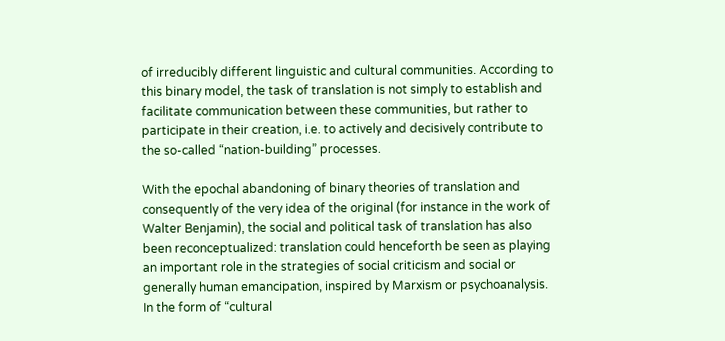of irreducibly different linguistic and cultural communities. According to this binary model, the task of translation is not simply to establish and facilitate communication between these communities, but rather to participate in their creation, i.e. to actively and decisively contribute to the so-called “nation-building” processes.

With the epochal abandoning of binary theories of translation and consequently of the very idea of the original (for instance in the work of Walter Benjamin), the social and political task of translation has also been reconceptualized: translation could henceforth be seen as playing an important role in the strategies of social criticism and social or generally human emancipation, inspired by Marxism or psychoanalysis. In the form of “cultural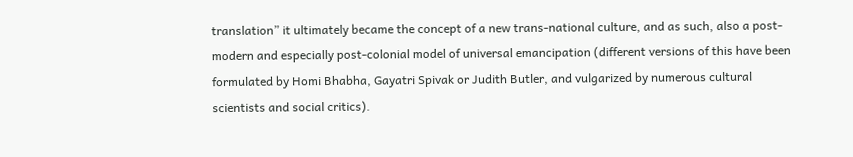translation” it ultimately became the concept of a new trans-national culture, and as such, also a post-modern and especially post-colonial model of universal emancipation (different versions of this have been formulated by Homi Bhabha, Gayatri Spivak or Judith Butler, and vulgarized by numerous cultural scientists and social critics).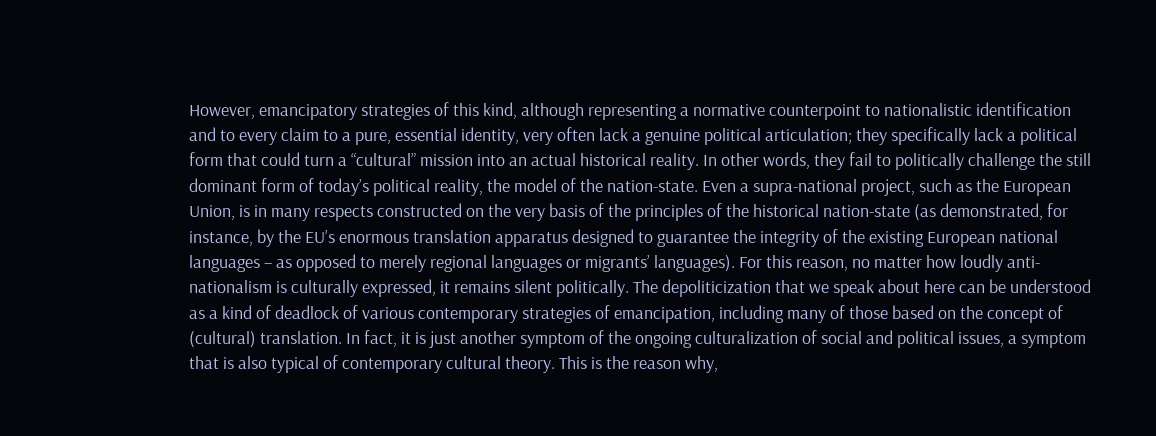However, emancipatory strategies of this kind, although representing a normative counterpoint to nationalistic identification and to every claim to a pure, essential identity, very often lack a genuine political articulation; they specifically lack a political form that could turn a “cultural” mission into an actual historical reality. In other words, they fail to politically challenge the still dominant form of today’s political reality, the model of the nation-state. Even a supra-national project, such as the European Union, is in many respects constructed on the very basis of the principles of the historical nation-state (as demonstrated, for instance, by the EU’s enormous translation apparatus designed to guarantee the integrity of the existing European national languages – as opposed to merely regional languages or migrants’ languages). For this reason, no matter how loudly anti-nationalism is culturally expressed, it remains silent politically. The depoliticization that we speak about here can be understood as a kind of deadlock of various contemporary strategies of emancipation, including many of those based on the concept of (cultural) translation. In fact, it is just another symptom of the ongoing culturalization of social and political issues, a symptom that is also typical of contemporary cultural theory. This is the reason why,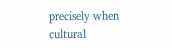precisely when cultural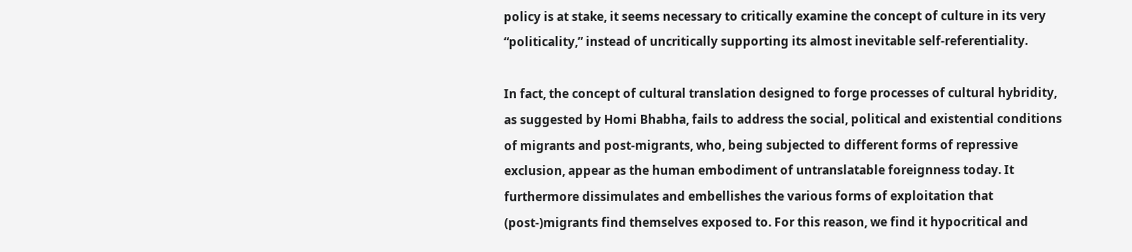policy is at stake, it seems necessary to critically examine the concept of culture in its very “politicality,” instead of uncritically supporting its almost inevitable self-referentiality.

In fact, the concept of cultural translation designed to forge processes of cultural hybridity, as suggested by Homi Bhabha, fails to address the social, political and existential conditions of migrants and post-migrants, who, being subjected to different forms of repressive exclusion, appear as the human embodiment of untranslatable foreignness today. It furthermore dissimulates and embellishes the various forms of exploitation that (post-)migrants find themselves exposed to. For this reason, we find it hypocritical and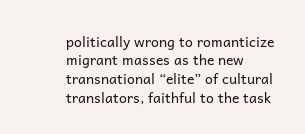politically wrong to romanticize migrant masses as the new transnational “elite” of cultural translators, faithful to the task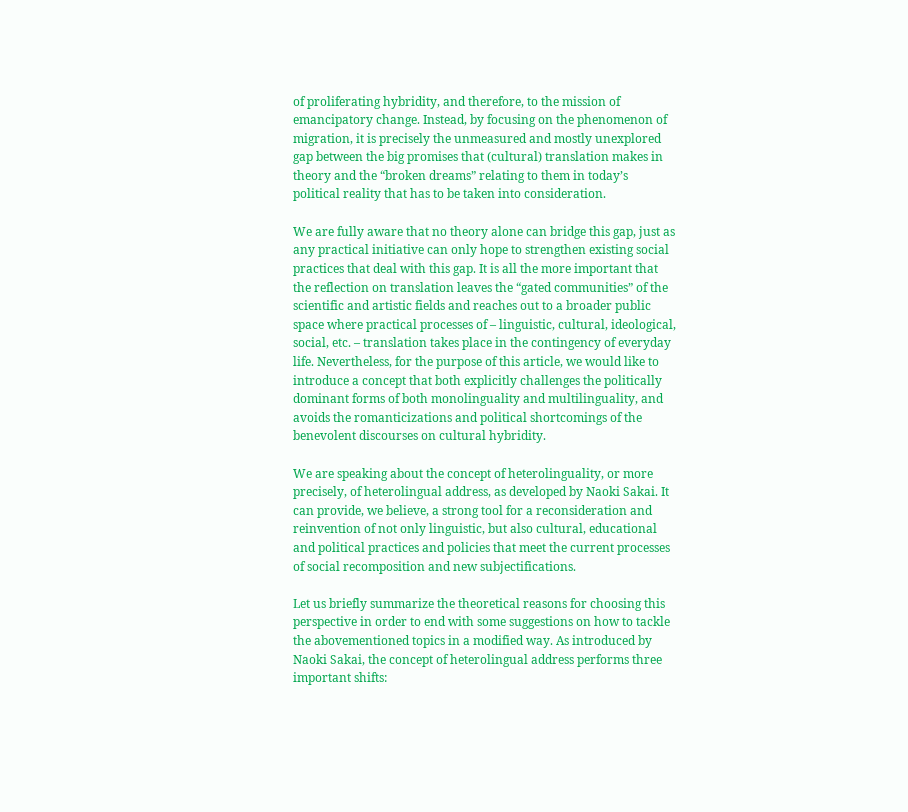of proliferating hybridity, and therefore, to the mission of emancipatory change. Instead, by focusing on the phenomenon of migration, it is precisely the unmeasured and mostly unexplored gap between the big promises that (cultural) translation makes in theory and the “broken dreams” relating to them in today’s political reality that has to be taken into consideration.

We are fully aware that no theory alone can bridge this gap, just as any practical initiative can only hope to strengthen existing social practices that deal with this gap. It is all the more important that the reflection on translation leaves the “gated communities” of the scientific and artistic fields and reaches out to a broader public space where practical processes of – linguistic, cultural, ideological, social, etc. – translation takes place in the contingency of everyday life. Nevertheless, for the purpose of this article, we would like to introduce a concept that both explicitly challenges the politically dominant forms of both monolinguality and multilinguality, and avoids the romanticizations and political shortcomings of the benevolent discourses on cultural hybridity.

We are speaking about the concept of heterolinguality, or more precisely, of heterolingual address, as developed by Naoki Sakai. It can provide, we believe, a strong tool for a reconsideration and reinvention of not only linguistic, but also cultural, educational and political practices and policies that meet the current processes of social recomposition and new subjectifications.

Let us briefly summarize the theoretical reasons for choosing this perspective in order to end with some suggestions on how to tackle the abovementioned topics in a modified way. As introduced by Naoki Sakai, the concept of heterolingual address performs three important shifts: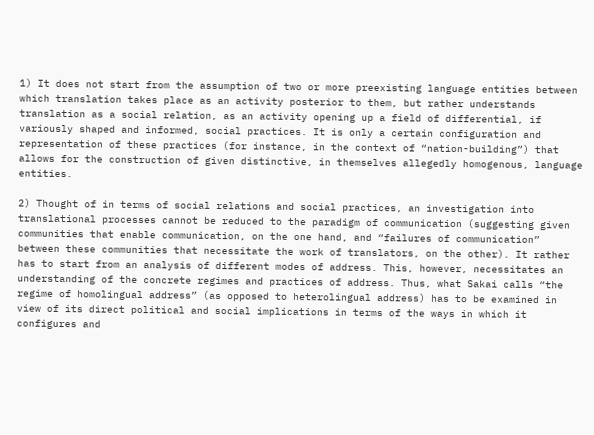1) It does not start from the assumption of two or more preexisting language entities between which translation takes place as an activity posterior to them, but rather understands translation as a social relation, as an activity opening up a field of differential, if variously shaped and informed, social practices. It is only a certain configuration and representation of these practices (for instance, in the context of “nation-building”) that allows for the construction of given distinctive, in themselves allegedly homogenous, language entities.

2) Thought of in terms of social relations and social practices, an investigation into translational processes cannot be reduced to the paradigm of communication (suggesting given communities that enable communication, on the one hand, and “failures of communication” between these communities that necessitate the work of translators, on the other). It rather has to start from an analysis of different modes of address. This, however, necessitates an understanding of the concrete regimes and practices of address. Thus, what Sakai calls “the regime of homolingual address” (as opposed to heterolingual address) has to be examined in view of its direct political and social implications in terms of the ways in which it configures and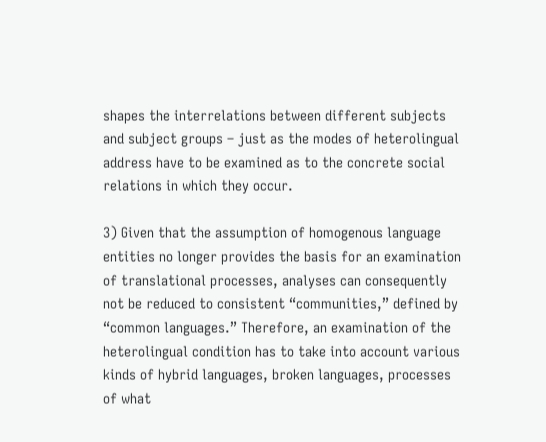shapes the interrelations between different subjects and subject groups – just as the modes of heterolingual address have to be examined as to the concrete social relations in which they occur.

3) Given that the assumption of homogenous language entities no longer provides the basis for an examination of translational processes, analyses can consequently not be reduced to consistent “communities,” defined by “common languages.” Therefore, an examination of the heterolingual condition has to take into account various kinds of hybrid languages, broken languages, processes of what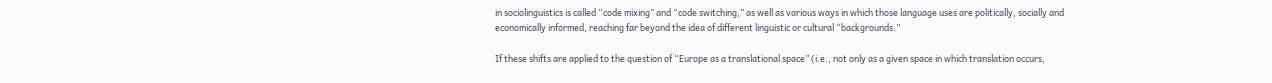in sociolinguistics is called “code mixing” and “code switching,” as well as various ways in which those language uses are politically, socially and economically informed, reaching far beyond the idea of different linguistic or cultural “backgrounds.”

If these shifts are applied to the question of “Europe as a translational space” (i.e., not only as a given space in which translation occurs,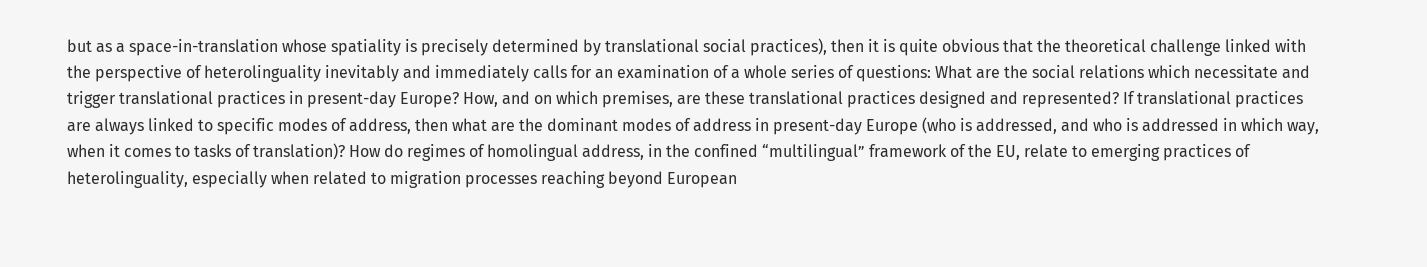but as a space-in-translation whose spatiality is precisely determined by translational social practices), then it is quite obvious that the theoretical challenge linked with the perspective of heterolinguality inevitably and immediately calls for an examination of a whole series of questions: What are the social relations which necessitate and trigger translational practices in present-day Europe? How, and on which premises, are these translational practices designed and represented? If translational practices are always linked to specific modes of address, then what are the dominant modes of address in present-day Europe (who is addressed, and who is addressed in which way, when it comes to tasks of translation)? How do regimes of homolingual address, in the confined “multilingual” framework of the EU, relate to emerging practices of heterolinguality, especially when related to migration processes reaching beyond European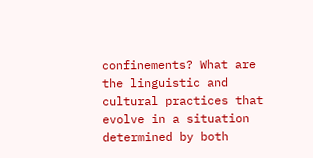confinements? What are the linguistic and cultural practices that evolve in a situation determined by both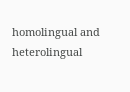homolingual and heterolingual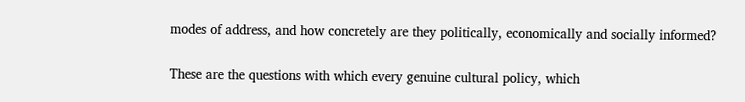modes of address, and how concretely are they politically, economically and socially informed?

These are the questions with which every genuine cultural policy, which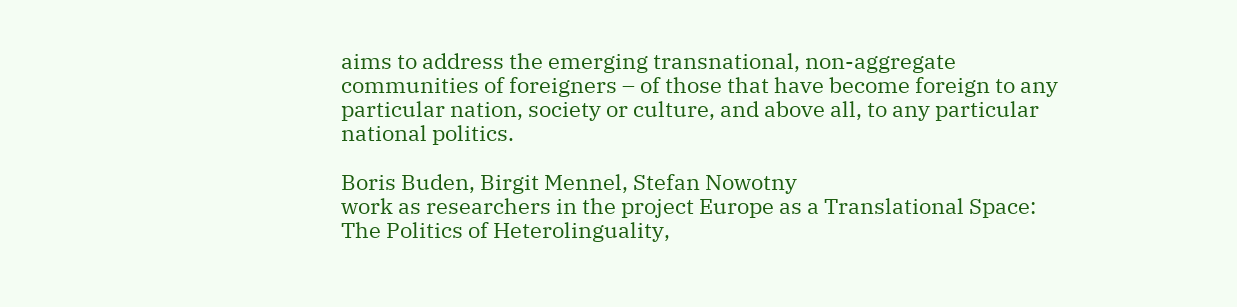aims to address the emerging transnational, non-aggregate communities of foreigners – of those that have become foreign to any particular nation, society or culture, and above all, to any particular national politics.

Boris Buden, Birgit Mennel, Stefan Nowotny
work as researchers in the project Europe as a Translational Space: The Politics of Heterolinguality,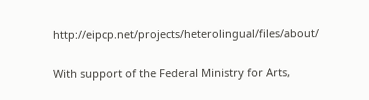http://eipcp.net/projects/heterolingual/files/about/

With support of the Federal Ministry for Arts,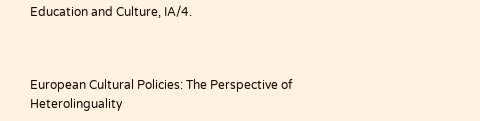Education and Culture, IA/4.



European Cultural Policies: The Perspective of Heterolinguality